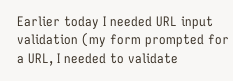Earlier today I needed URL input validation (my form prompted for a URL, I needed to validate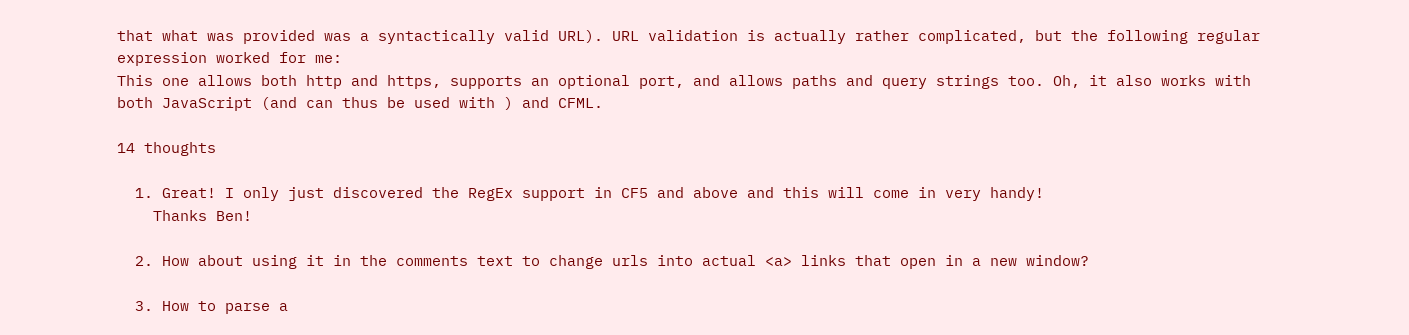that what was provided was a syntactically valid URL). URL validation is actually rather complicated, but the following regular expression worked for me:
This one allows both http and https, supports an optional port, and allows paths and query strings too. Oh, it also works with both JavaScript (and can thus be used with ) and CFML.

14 thoughts

  1. Great! I only just discovered the RegEx support in CF5 and above and this will come in very handy!
    Thanks Ben!

  2. How about using it in the comments text to change urls into actual <a> links that open in a new window?

  3. How to parse a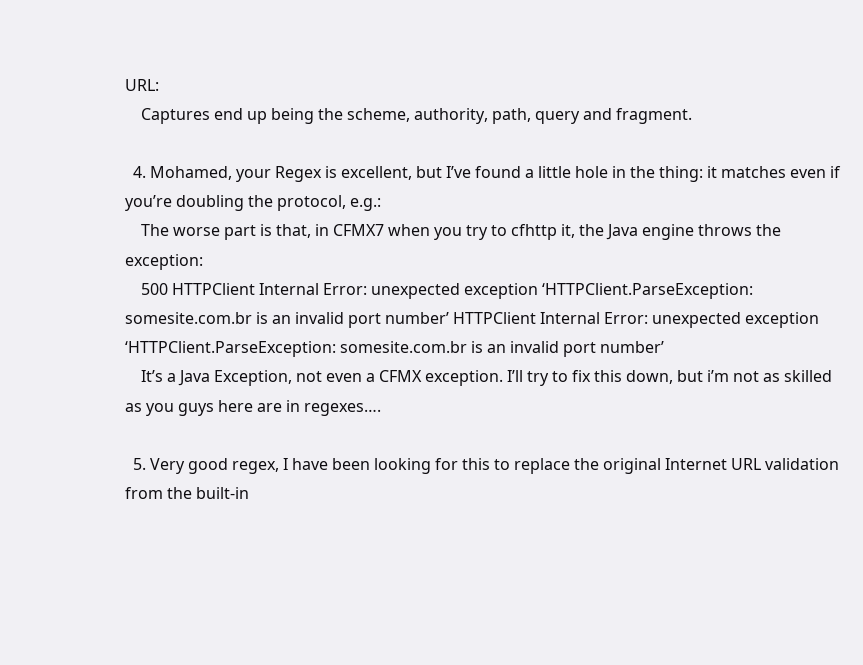URL:
    Captures end up being the scheme, authority, path, query and fragment.

  4. Mohamed, your Regex is excellent, but I’ve found a little hole in the thing: it matches even if you’re doubling the protocol, e.g.:
    The worse part is that, in CFMX7 when you try to cfhttp it, the Java engine throws the exception:
    500 HTTPClient Internal Error: unexpected exception ‘HTTPClient.ParseException: somesite.com.br is an invalid port number’ HTTPClient Internal Error: unexpected exception ‘HTTPClient.ParseException: somesite.com.br is an invalid port number’
    It’s a Java Exception, not even a CFMX exception. I’ll try to fix this down, but i’m not as skilled as you guys here are in regexes….

  5. Very good regex, I have been looking for this to replace the original Internet URL validation from the built-in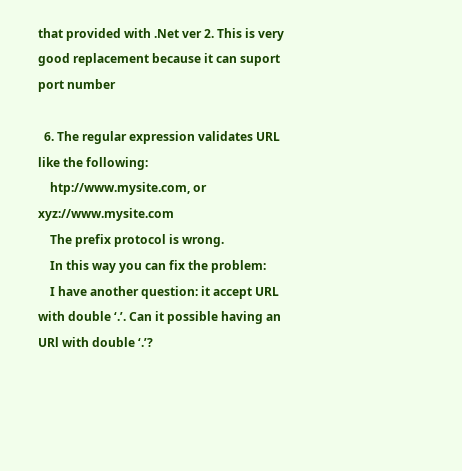that provided with .Net ver 2. This is very good replacement because it can suport port number

  6. The regular expression validates URL like the following:
    htp://www.mysite.com, or xyz://www.mysite.com
    The prefix protocol is wrong.
    In this way you can fix the problem:
    I have another question: it accept URL with double ‘.’. Can it possible having an URl with double ‘.’?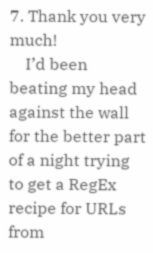7. Thank you very much!
    I’d been beating my head against the wall for the better part of a night trying to get a RegEx recipe for URLs from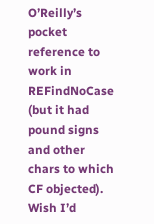O’Reilly’s pocket reference to work in REFindNoCase (but it had pound signs and other chars to which CF objected). Wish I’d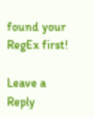found your RegEx first!

Leave a Reply